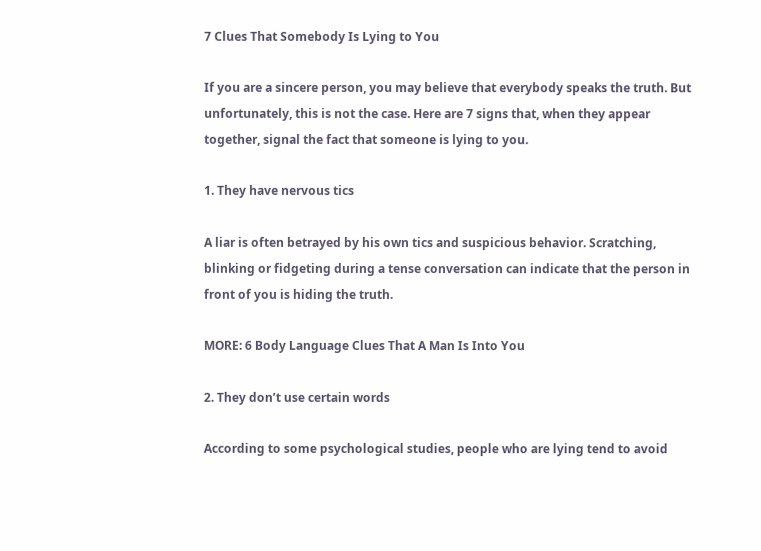7 Clues That Somebody Is Lying to You

If you are a sincere person, you may believe that everybody speaks the truth. But unfortunately, this is not the case. Here are 7 signs that, when they appear together, signal the fact that someone is lying to you.

1. They have nervous tics

A liar is often betrayed by his own tics and suspicious behavior. Scratching, blinking or fidgeting during a tense conversation can indicate that the person in front of you is hiding the truth.

MORE: 6 Body Language Clues That A Man Is Into You

2. They don’t use certain words

According to some psychological studies, people who are lying tend to avoid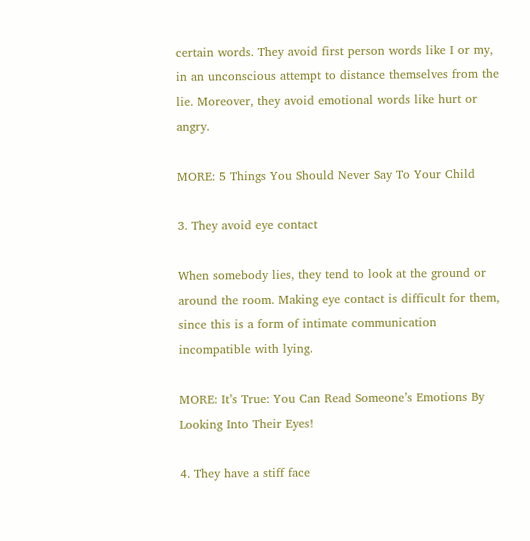certain words. They avoid first person words like I or my, in an unconscious attempt to distance themselves from the lie. Moreover, they avoid emotional words like hurt or angry.

MORE: 5 Things You Should Never Say To Your Child

3. They avoid eye contact

When somebody lies, they tend to look at the ground or around the room. Making eye contact is difficult for them, since this is a form of intimate communication incompatible with lying.

MORE: It’s True: You Can Read Someone’s Emotions By Looking Into Their Eyes!

4. They have a stiff face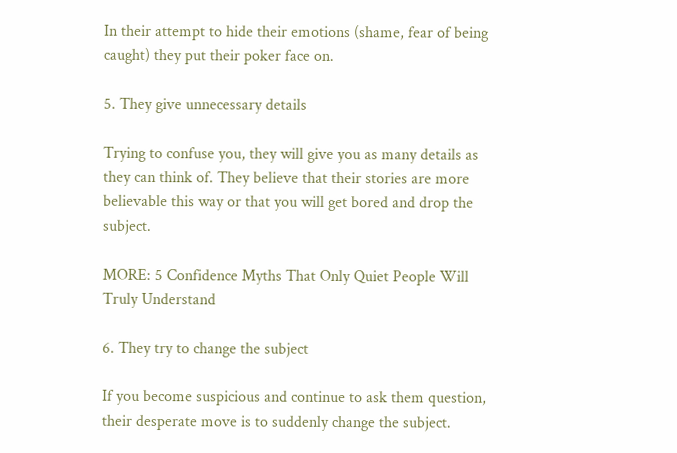In their attempt to hide their emotions (shame, fear of being caught) they put their poker face on.

5. They give unnecessary details

Trying to confuse you, they will give you as many details as they can think of. They believe that their stories are more believable this way or that you will get bored and drop the subject.

MORE: 5 Confidence Myths That Only Quiet People Will Truly Understand

6. They try to change the subject

If you become suspicious and continue to ask them question, their desperate move is to suddenly change the subject.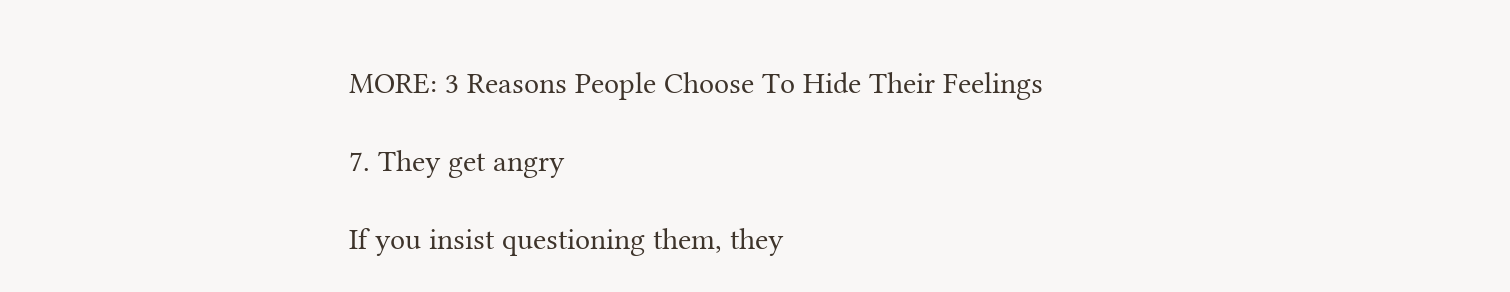MORE: 3 Reasons People Choose To Hide Their Feelings

7. They get angry

If you insist questioning them, they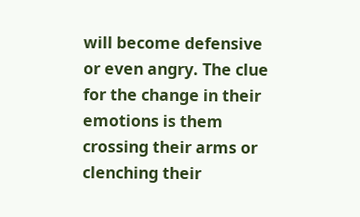will become defensive or even angry. The clue for the change in their emotions is them crossing their arms or clenching their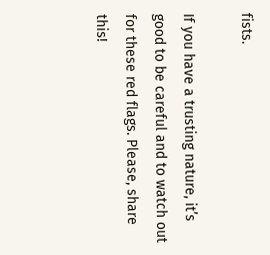fists.

If you have a trusting nature, it’s good to be careful and to watch out for these red flags. Please, share this!